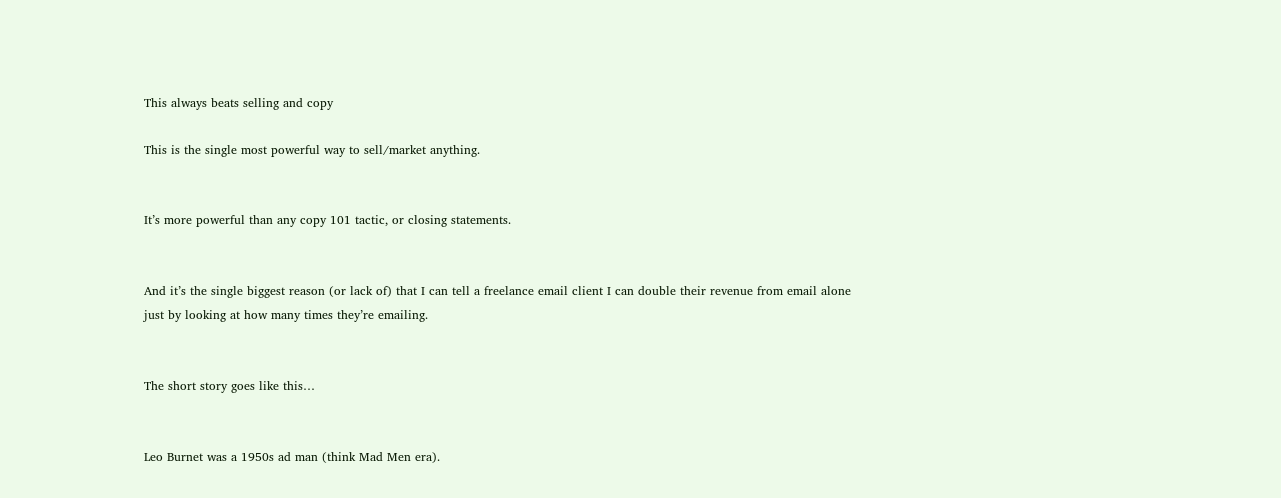This always beats selling and copy

This is the single most powerful way to sell/market anything.


It’s more powerful than any copy 101 tactic, or closing statements.


And it’s the single biggest reason (or lack of) that I can tell a freelance email client I can double their revenue from email alone just by looking at how many times they’re emailing.


The short story goes like this…


Leo Burnet was a 1950s ad man (think Mad Men era).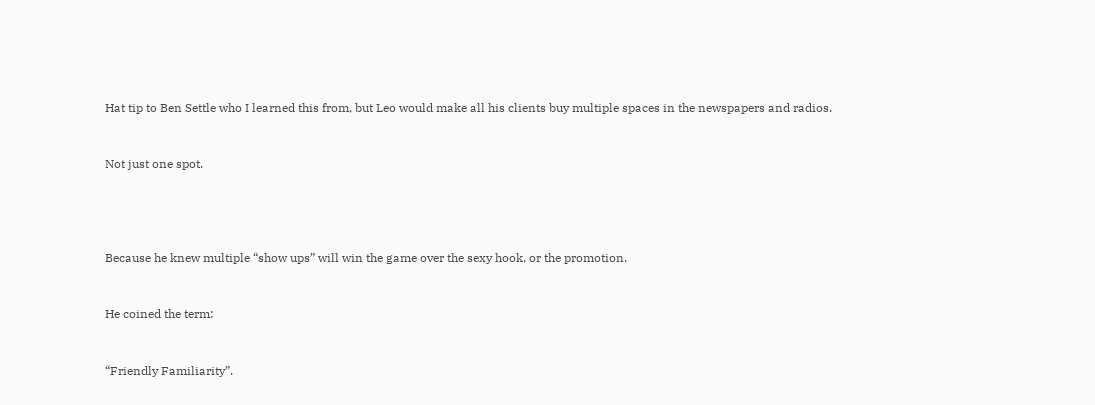Hat tip to Ben Settle who I learned this from, but Leo would make all his clients buy multiple spaces in the newspapers and radios.


Not just one spot.




Because he knew multiple “show ups” will win the game over the sexy hook, or the promotion.


He coined the term:


“Friendly Familiarity”.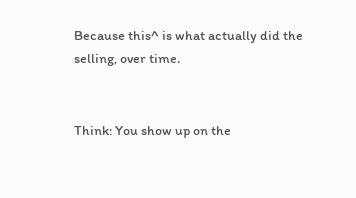Because this^ is what actually did the selling, over time.


Think: You show up on the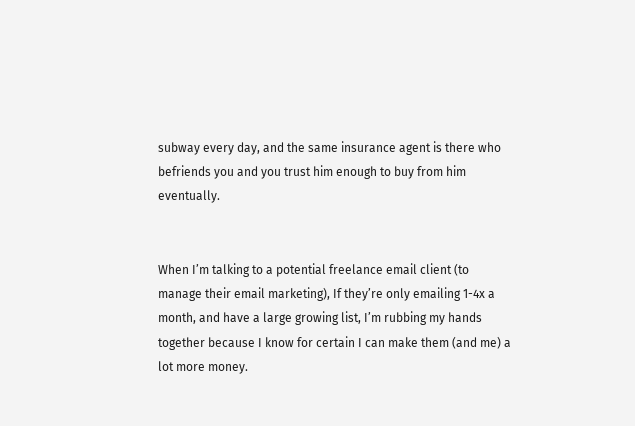subway every day, and the same insurance agent is there who befriends you and you trust him enough to buy from him eventually.


When I’m talking to a potential freelance email client (to manage their email marketing), If they’re only emailing 1-4x a month, and have a large growing list, I’m rubbing my hands together because I know for certain I can make them (and me) a lot more money.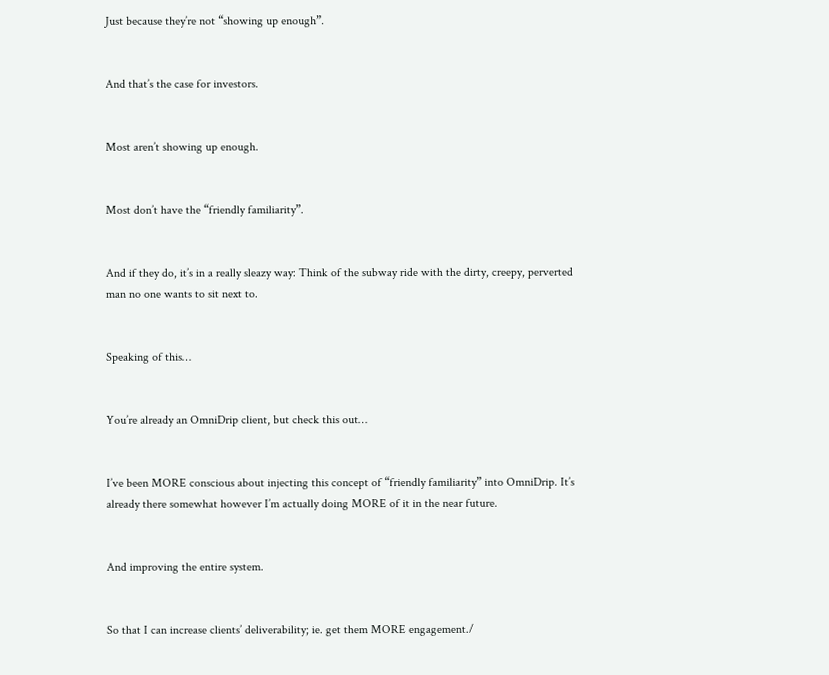Just because they’re not “showing up enough”.


And that’s the case for investors.


Most aren’t showing up enough.


Most don’t have the “friendly familiarity”.


And if they do, it’s in a really sleazy way: Think of the subway ride with the dirty, creepy, perverted man no one wants to sit next to.


Speaking of this…


You’re already an OmniDrip client, but check this out…


I’ve been MORE conscious about injecting this concept of “friendly familiarity” into OmniDrip. It’s already there somewhat however I’m actually doing MORE of it in the near future.


And improving the entire system.


So that I can increase clients’ deliverability; ie. get them MORE engagement./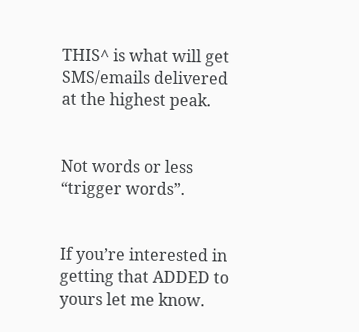THIS^ is what will get SMS/emails delivered at the highest peak.


Not words or less “trigger words”.


If you’re interested in getting that ADDED to yours let me know.